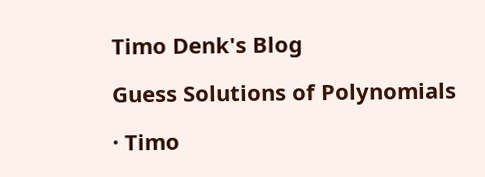Timo Denk's Blog

Guess Solutions of Polynomials

· Timo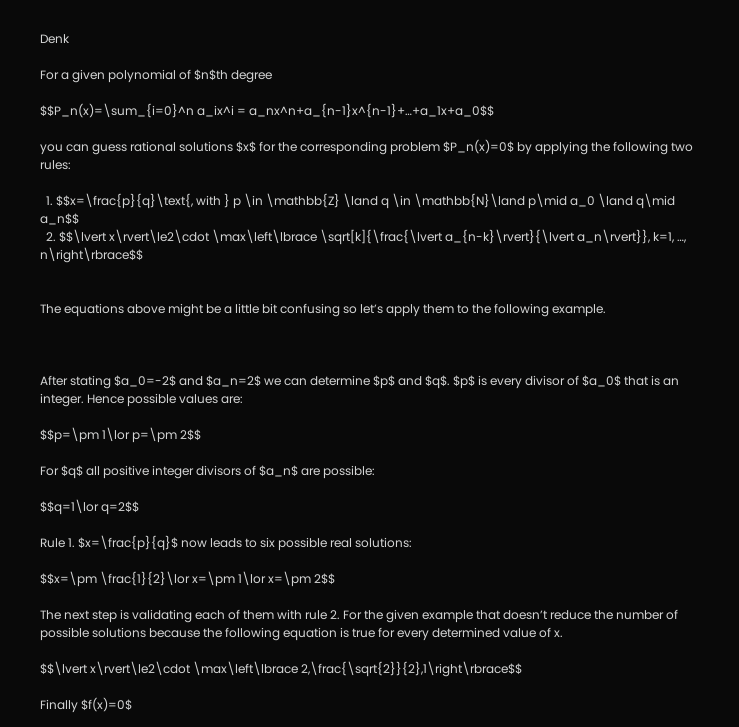Denk

For a given polynomial of $n$th degree

$$P_n(x)=\sum_{i=0}^n a_ix^i = a_nx^n+a_{n-1}x^{n-1}+…+a_1x+a_0$$

you can guess rational solutions $x$ for the corresponding problem $P_n(x)=0$ by applying the following two rules:

  1. $$x=\frac{p}{q}\text{, with } p \in \mathbb{Z} \land q \in \mathbb{N}\land p\mid a_0 \land q\mid a_n$$
  2. $$\lvert x\rvert\le2\cdot \max\left\lbrace \sqrt[k]{\frac{\lvert a_{n-k}\rvert}{\lvert a_n\rvert}}, k=1, …, n\right\rbrace$$


The equations above might be a little bit confusing so let’s apply them to the following example.



After stating $a_0=-2$ and $a_n=2$ we can determine $p$ and $q$. $p$ is every divisor of $a_0$ that is an integer. Hence possible values are:

$$p=\pm 1\lor p=\pm 2$$

For $q$ all positive integer divisors of $a_n$ are possible:

$$q=1\lor q=2$$

Rule 1. $x=\frac{p}{q}$ now leads to six possible real solutions:

$$x=\pm \frac{1}{2}\lor x=\pm 1\lor x=\pm 2$$

The next step is validating each of them with rule 2. For the given example that doesn’t reduce the number of possible solutions because the following equation is true for every determined value of x.

$$\lvert x\rvert\le2\cdot \max\left\lbrace 2,\frac{\sqrt{2}}{2},1\right\rbrace$$

Finally $f(x)=0$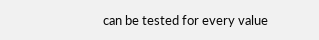can be tested for every value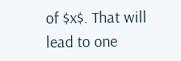of $x$. That will lead to one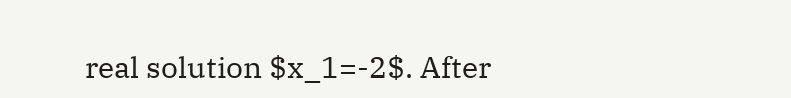real solution $x_1=-2$. After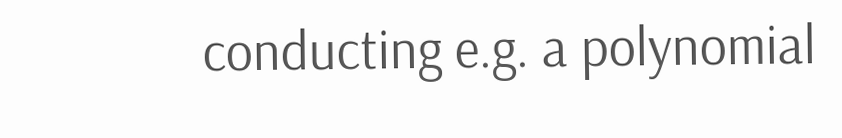conducting e.g. a polynomial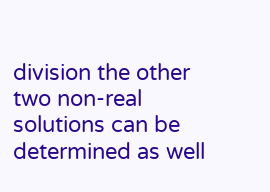division the other two non-real solutions can be determined as well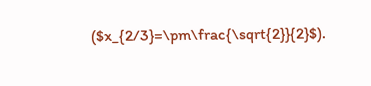($x_{2/3}=\pm\frac{\sqrt{2}}{2}$).